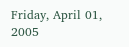Friday, April 01, 2005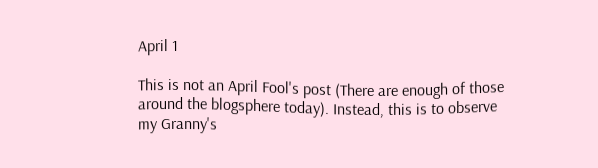April 1

This is not an April Fool's post (There are enough of those around the blogsphere today). Instead, this is to observe my Granny's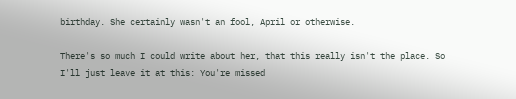birthday. She certainly wasn't an fool, April or otherwise.

There's so much I could write about her, that this really isn't the place. So I'll just leave it at this: You're missed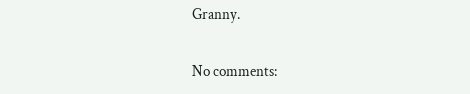Granny.

No comments: